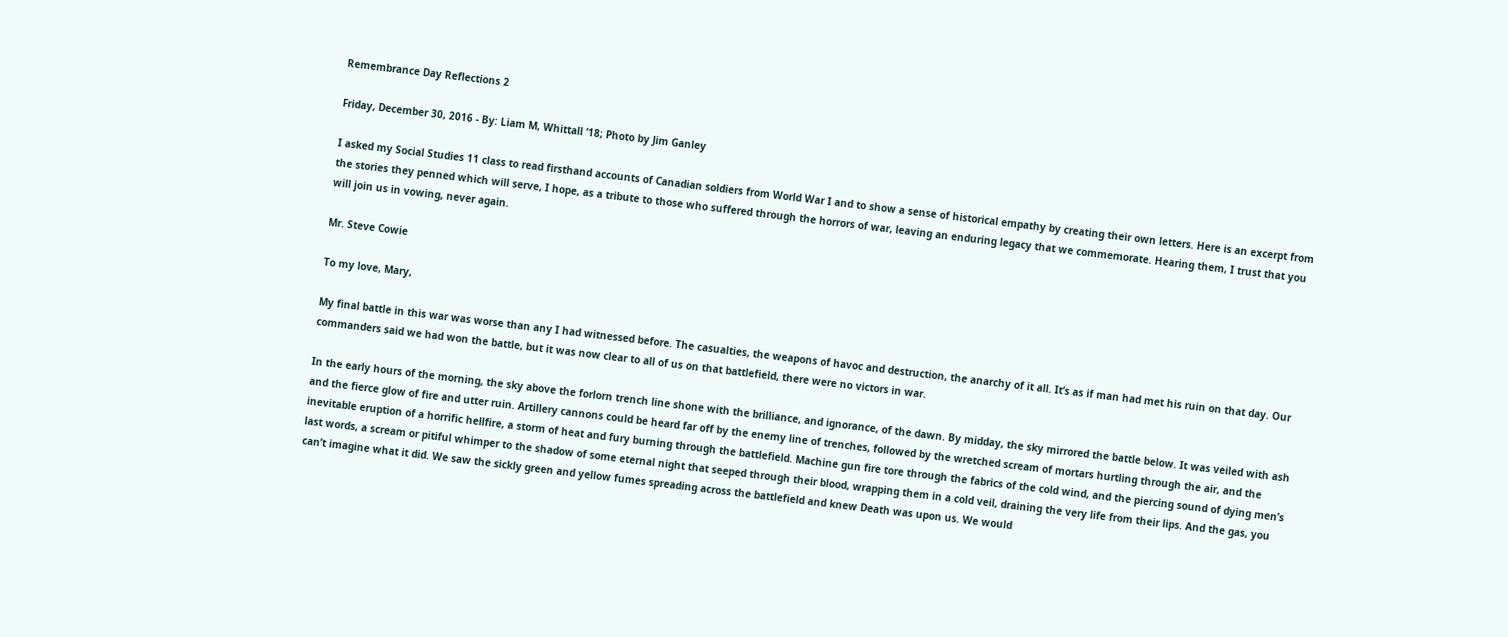Remembrance Day Reflections 2

Friday, December 30, 2016 - By: Liam M, Whittall ‘18; Photo by Jim Ganley

I asked my Social Studies 11 class to read firsthand accounts of Canadian soldiers from World War I and to show a sense of historical empathy by creating their own letters. Here is an excerpt from the stories they penned which will serve, I hope, as a tribute to those who suffered through the horrors of war, leaving an enduring legacy that we commemorate. Hearing them, I trust that you will join us in vowing, never again.

Mr. Steve Cowie

To my love, Mary,

My final battle in this war was worse than any I had witnessed before. The casualties, the weapons of havoc and destruction, the anarchy of it all. It’s as if man had met his ruin on that day. Our commanders said we had won the battle, but it was now clear to all of us on that battlefield, there were no victors in war.

In the early hours of the morning, the sky above the forlorn trench line shone with the brilliance, and ignorance, of the dawn. By midday, the sky mirrored the battle below. It was veiled with ash and the fierce glow of fire and utter ruin. Artillery cannons could be heard far off by the enemy line of trenches, followed by the wretched scream of mortars hurtling through the air, and the inevitable eruption of a horrific hellfire, a storm of heat and fury burning through the battlefield. Machine gun fire tore through the fabrics of the cold wind, and the piercing sound of dying men’s last words, a scream or pitiful whimper to the shadow of some eternal night that seeped through their blood, wrapping them in a cold veil, draining the very life from their lips. And the gas, you can’t imagine what it did. We saw the sickly green and yellow fumes spreading across the battlefield and knew Death was upon us. We would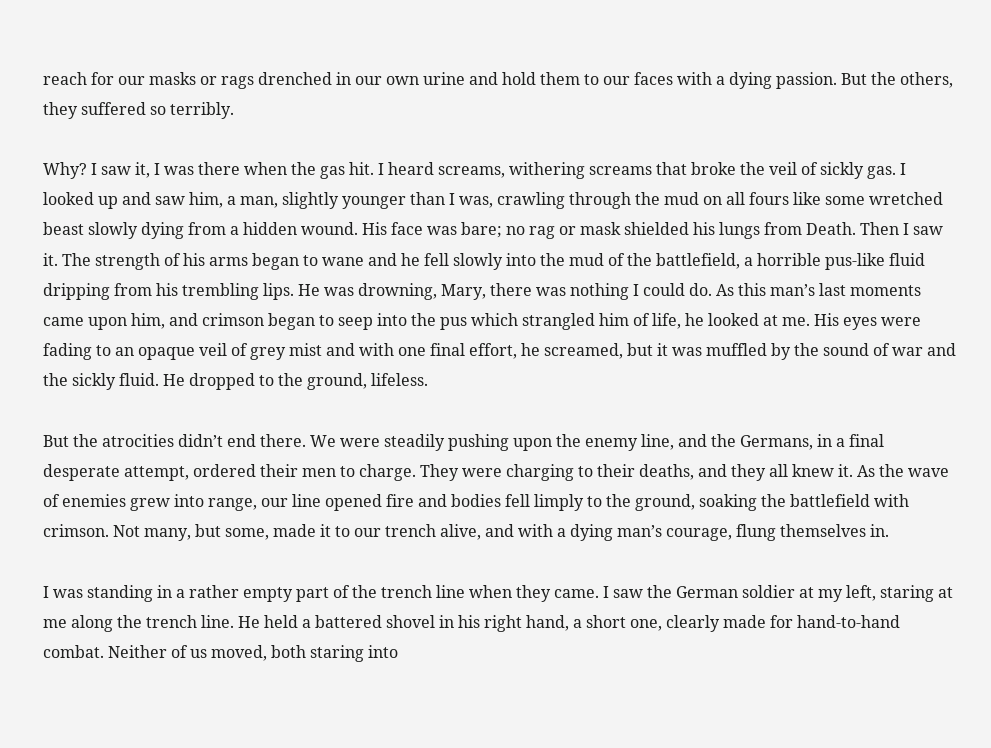reach for our masks or rags drenched in our own urine and hold them to our faces with a dying passion. But the others, they suffered so terribly.

Why? I saw it, I was there when the gas hit. I heard screams, withering screams that broke the veil of sickly gas. I looked up and saw him, a man, slightly younger than I was, crawling through the mud on all fours like some wretched beast slowly dying from a hidden wound. His face was bare; no rag or mask shielded his lungs from Death. Then I saw it. The strength of his arms began to wane and he fell slowly into the mud of the battlefield, a horrible pus-like fluid dripping from his trembling lips. He was drowning, Mary, there was nothing I could do. As this man’s last moments came upon him, and crimson began to seep into the pus which strangled him of life, he looked at me. His eyes were fading to an opaque veil of grey mist and with one final effort, he screamed, but it was muffled by the sound of war and the sickly fluid. He dropped to the ground, lifeless.

But the atrocities didn’t end there. We were steadily pushing upon the enemy line, and the Germans, in a final desperate attempt, ordered their men to charge. They were charging to their deaths, and they all knew it. As the wave of enemies grew into range, our line opened fire and bodies fell limply to the ground, soaking the battlefield with crimson. Not many, but some, made it to our trench alive, and with a dying man’s courage, flung themselves in.

I was standing in a rather empty part of the trench line when they came. I saw the German soldier at my left, staring at me along the trench line. He held a battered shovel in his right hand, a short one, clearly made for hand-to-hand combat. Neither of us moved, both staring into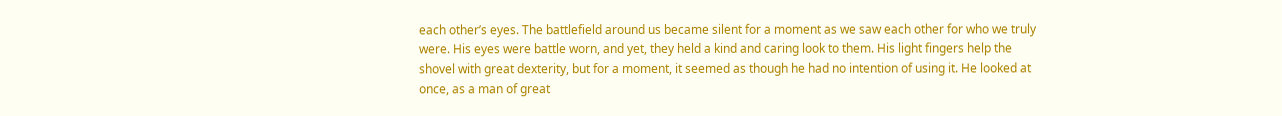each other’s eyes. The battlefield around us became silent for a moment as we saw each other for who we truly were. His eyes were battle worn, and yet, they held a kind and caring look to them. His light fingers help the shovel with great dexterity, but for a moment, it seemed as though he had no intention of using it. He looked at once, as a man of great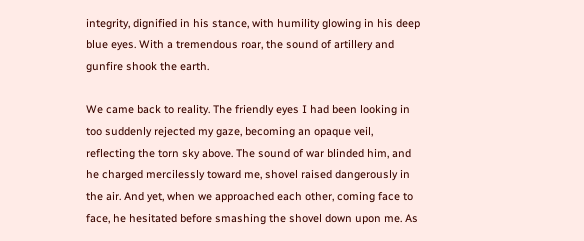integrity, dignified in his stance, with humility glowing in his deep blue eyes. With a tremendous roar, the sound of artillery and gunfire shook the earth.

We came back to reality. The friendly eyes I had been looking in too suddenly rejected my gaze, becoming an opaque veil, reflecting the torn sky above. The sound of war blinded him, and he charged mercilessly toward me, shovel raised dangerously in the air. And yet, when we approached each other, coming face to face, he hesitated before smashing the shovel down upon me. As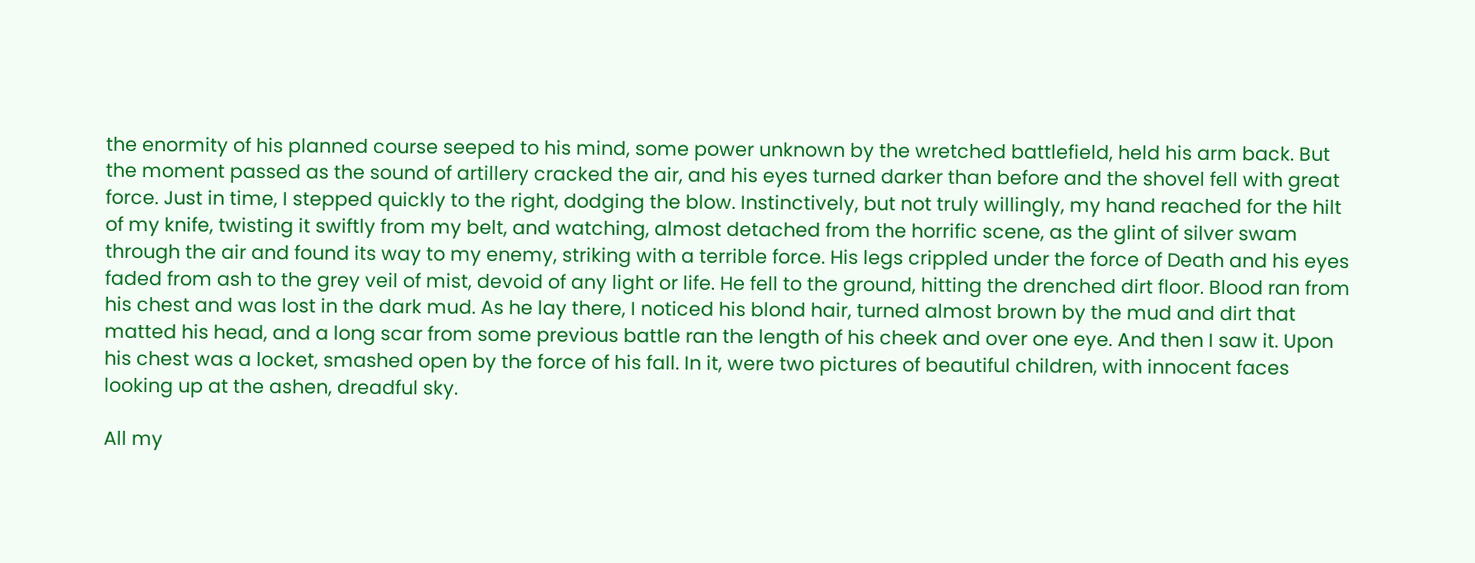the enormity of his planned course seeped to his mind, some power unknown by the wretched battlefield, held his arm back. But the moment passed as the sound of artillery cracked the air, and his eyes turned darker than before and the shovel fell with great force. Just in time, I stepped quickly to the right, dodging the blow. Instinctively, but not truly willingly, my hand reached for the hilt of my knife, twisting it swiftly from my belt, and watching, almost detached from the horrific scene, as the glint of silver swam through the air and found its way to my enemy, striking with a terrible force. His legs crippled under the force of Death and his eyes faded from ash to the grey veil of mist, devoid of any light or life. He fell to the ground, hitting the drenched dirt floor. Blood ran from his chest and was lost in the dark mud. As he lay there, I noticed his blond hair, turned almost brown by the mud and dirt that matted his head, and a long scar from some previous battle ran the length of his cheek and over one eye. And then I saw it. Upon his chest was a locket, smashed open by the force of his fall. In it, were two pictures of beautiful children, with innocent faces looking up at the ashen, dreadful sky.

All my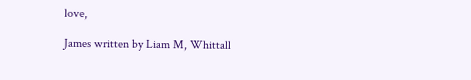love,

James written by Liam M, Whittall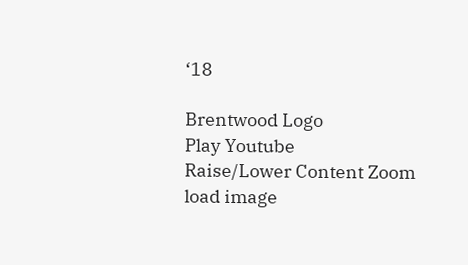‘18

Brentwood Logo
Play Youtube
Raise/Lower Content Zoom
load image